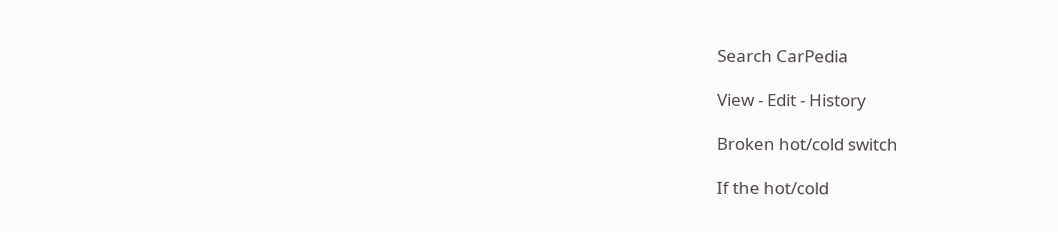Search CarPedia

View - Edit - History

Broken hot/cold switch

If the hot/cold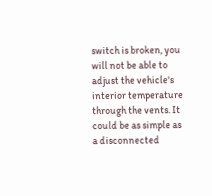switch is broken, you will not be able to adjust the vehicle's interior temperature through the vents. It could be as simple as a disconnected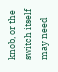knob, or the switch itself may need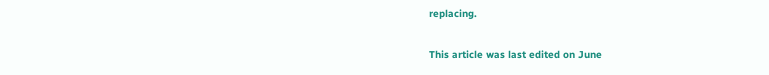replacing.

This article was last edited on June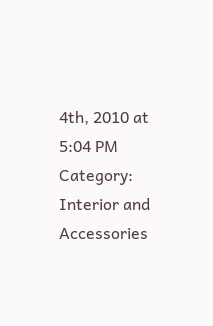4th, 2010 at 5:04 PM
Category: Interior and Accessories